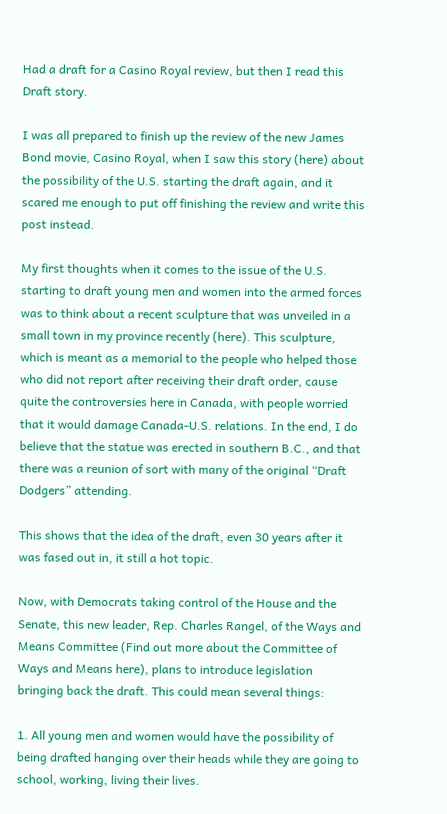Had a draft for a Casino Royal review, but then I read this Draft story.

I was all prepared to finish up the review of the new James Bond movie, Casino Royal, when I saw this story (here) about the possibility of the U.S. starting the draft again, and it scared me enough to put off finishing the review and write this post instead.

My first thoughts when it comes to the issue of the U.S. starting to draft young men and women into the armed forces was to think about a recent sculpture that was unveiled in a small town in my province recently (here). This sculpture, which is meant as a memorial to the people who helped those who did not report after receiving their draft order, cause quite the controversies here in Canada, with people worried that it would damage Canada-U.S. relations. In the end, I do believe that the statue was erected in southern B.C., and that there was a reunion of sort with many of the original “Draft Dodgers” attending.

This shows that the idea of the draft, even 30 years after it was fased out in, it still a hot topic.

Now, with Democrats taking control of the House and the Senate, this new leader, Rep. Charles Rangel, of the Ways and Means Committee (Find out more about the Committee of Ways and Means here), plans to introduce legislation bringing back the draft. This could mean several things:

1. All young men and women would have the possibility of being drafted hanging over their heads while they are going to school, working, living their lives.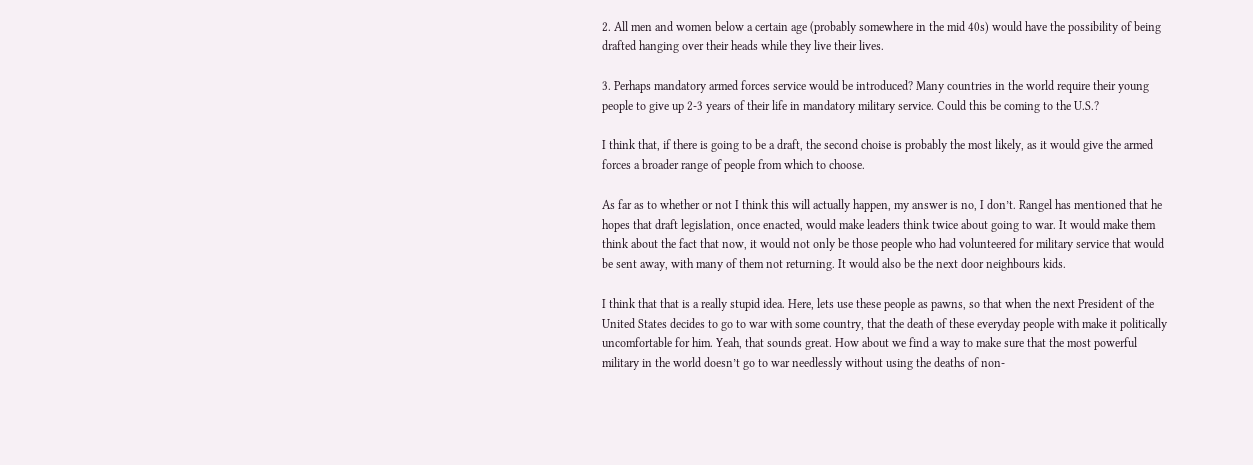2. All men and women below a certain age (probably somewhere in the mid 40s) would have the possibility of being drafted hanging over their heads while they live their lives.

3. Perhaps mandatory armed forces service would be introduced? Many countries in the world require their young people to give up 2-3 years of their life in mandatory military service. Could this be coming to the U.S.?

I think that, if there is going to be a draft, the second choise is probably the most likely, as it would give the armed forces a broader range of people from which to choose.

As far as to whether or not I think this will actually happen, my answer is no, I don’t. Rangel has mentioned that he hopes that draft legislation, once enacted, would make leaders think twice about going to war. It would make them think about the fact that now, it would not only be those people who had volunteered for military service that would be sent away, with many of them not returning. It would also be the next door neighbours kids.

I think that that is a really stupid idea. Here, lets use these people as pawns, so that when the next President of the United States decides to go to war with some country, that the death of these everyday people with make it politically uncomfortable for him. Yeah, that sounds great. How about we find a way to make sure that the most powerful military in the world doesn’t go to war needlessly without using the deaths of non-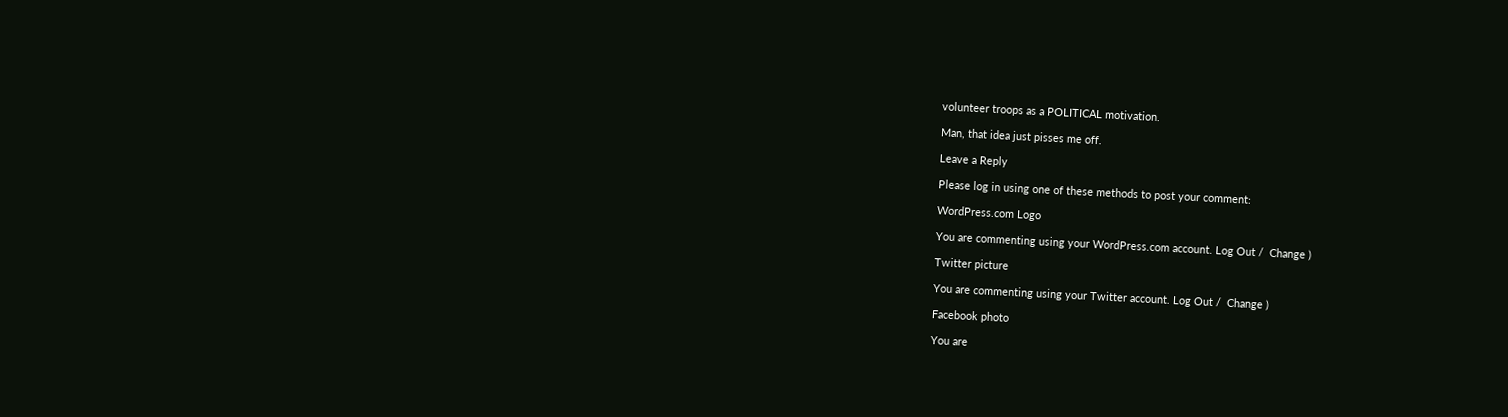volunteer troops as a POLITICAL motivation.

Man, that idea just pisses me off.

Leave a Reply

Please log in using one of these methods to post your comment:

WordPress.com Logo

You are commenting using your WordPress.com account. Log Out /  Change )

Twitter picture

You are commenting using your Twitter account. Log Out /  Change )

Facebook photo

You are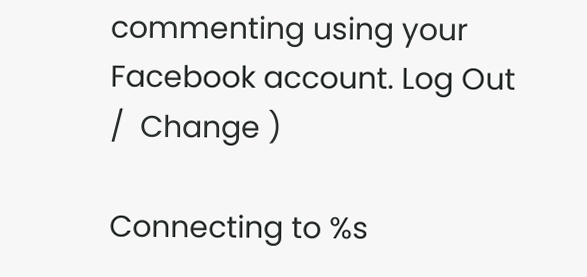commenting using your Facebook account. Log Out /  Change )

Connecting to %s